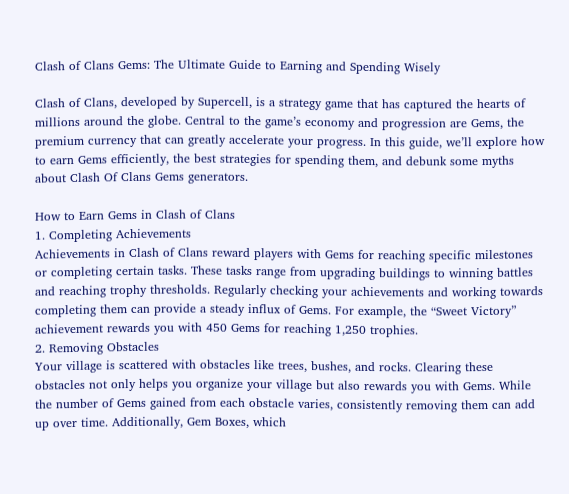Clash of Clans Gems: The Ultimate Guide to Earning and Spending Wisely

Clash of Clans, developed by Supercell, is a strategy game that has captured the hearts of millions around the globe. Central to the game’s economy and progression are Gems, the premium currency that can greatly accelerate your progress. In this guide, we’ll explore how to earn Gems efficiently, the best strategies for spending them, and debunk some myths about Clash Of Clans Gems generators.

How to Earn Gems in Clash of Clans
1. Completing Achievements
Achievements in Clash of Clans reward players with Gems for reaching specific milestones or completing certain tasks. These tasks range from upgrading buildings to winning battles and reaching trophy thresholds. Regularly checking your achievements and working towards completing them can provide a steady influx of Gems. For example, the “Sweet Victory” achievement rewards you with 450 Gems for reaching 1,250 trophies.
2. Removing Obstacles
Your village is scattered with obstacles like trees, bushes, and rocks. Clearing these obstacles not only helps you organize your village but also rewards you with Gems. While the number of Gems gained from each obstacle varies, consistently removing them can add up over time. Additionally, Gem Boxes, which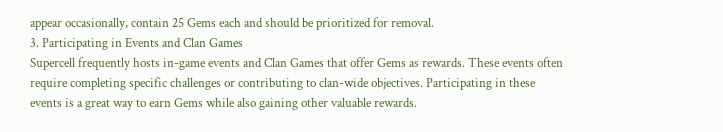appear occasionally, contain 25 Gems each and should be prioritized for removal.
3. Participating in Events and Clan Games
Supercell frequently hosts in-game events and Clan Games that offer Gems as rewards. These events often require completing specific challenges or contributing to clan-wide objectives. Participating in these events is a great way to earn Gems while also gaining other valuable rewards.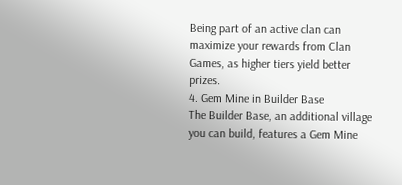Being part of an active clan can maximize your rewards from Clan Games, as higher tiers yield better prizes.
4. Gem Mine in Builder Base
The Builder Base, an additional village you can build, features a Gem Mine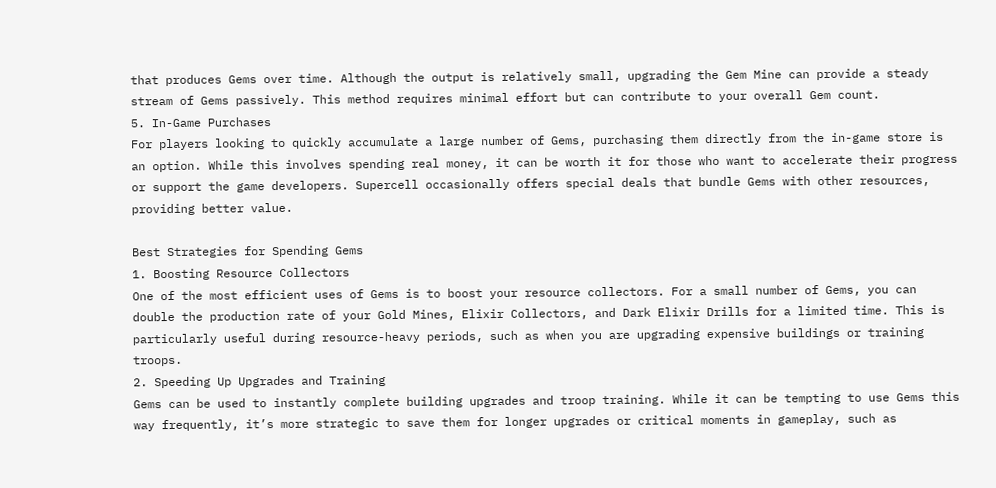that produces Gems over time. Although the output is relatively small, upgrading the Gem Mine can provide a steady stream of Gems passively. This method requires minimal effort but can contribute to your overall Gem count.
5. In-Game Purchases
For players looking to quickly accumulate a large number of Gems, purchasing them directly from the in-game store is an option. While this involves spending real money, it can be worth it for those who want to accelerate their progress or support the game developers. Supercell occasionally offers special deals that bundle Gems with other resources, providing better value.

Best Strategies for Spending Gems
1. Boosting Resource Collectors
One of the most efficient uses of Gems is to boost your resource collectors. For a small number of Gems, you can double the production rate of your Gold Mines, Elixir Collectors, and Dark Elixir Drills for a limited time. This is particularly useful during resource-heavy periods, such as when you are upgrading expensive buildings or training troops.
2. Speeding Up Upgrades and Training
Gems can be used to instantly complete building upgrades and troop training. While it can be tempting to use Gems this way frequently, it’s more strategic to save them for longer upgrades or critical moments in gameplay, such as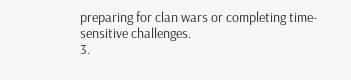preparing for clan wars or completing time-sensitive challenges.
3.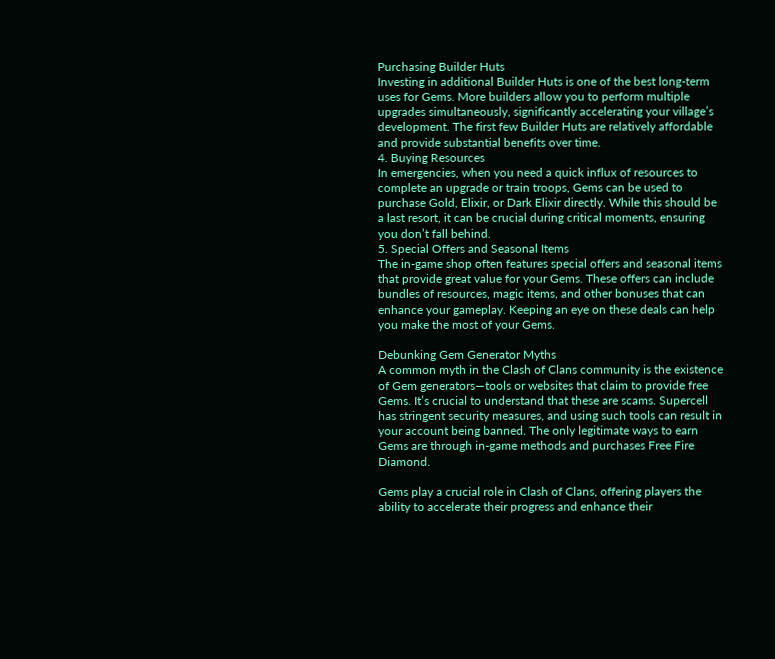Purchasing Builder Huts
Investing in additional Builder Huts is one of the best long-term uses for Gems. More builders allow you to perform multiple upgrades simultaneously, significantly accelerating your village’s development. The first few Builder Huts are relatively affordable and provide substantial benefits over time.
4. Buying Resources
In emergencies, when you need a quick influx of resources to complete an upgrade or train troops, Gems can be used to purchase Gold, Elixir, or Dark Elixir directly. While this should be a last resort, it can be crucial during critical moments, ensuring you don’t fall behind.
5. Special Offers and Seasonal Items
The in-game shop often features special offers and seasonal items that provide great value for your Gems. These offers can include bundles of resources, magic items, and other bonuses that can enhance your gameplay. Keeping an eye on these deals can help you make the most of your Gems.

Debunking Gem Generator Myths
A common myth in the Clash of Clans community is the existence of Gem generators—tools or websites that claim to provide free Gems. It’s crucial to understand that these are scams. Supercell has stringent security measures, and using such tools can result in your account being banned. The only legitimate ways to earn Gems are through in-game methods and purchases Free Fire Diamond.

Gems play a crucial role in Clash of Clans, offering players the ability to accelerate their progress and enhance their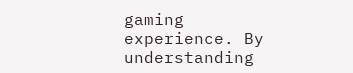gaming experience. By understanding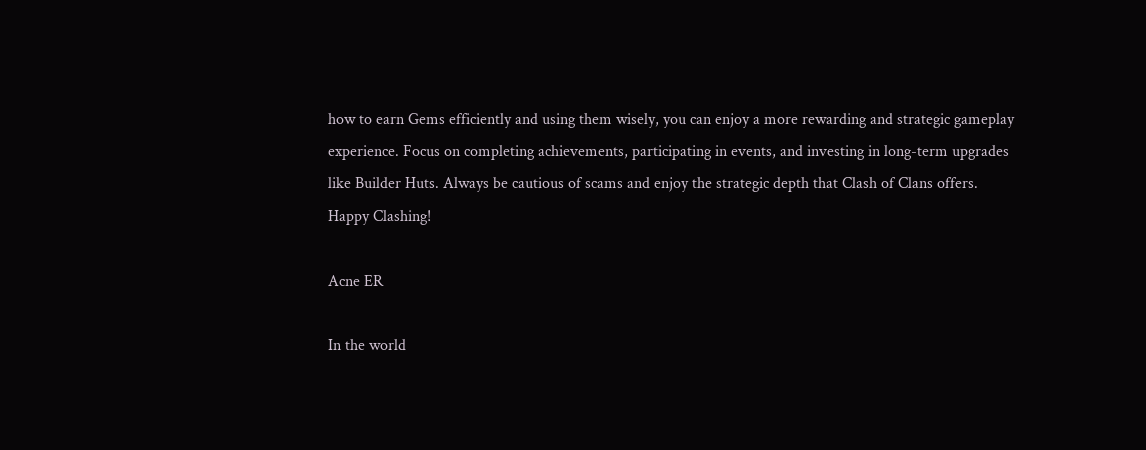how to earn Gems efficiently and using them wisely, you can enjoy a more rewarding and strategic gameplay experience. Focus on completing achievements, participating in events, and investing in long-term upgrades like Builder Huts. Always be cautious of scams and enjoy the strategic depth that Clash of Clans offers. Happy Clashing!

Acne ER

In the world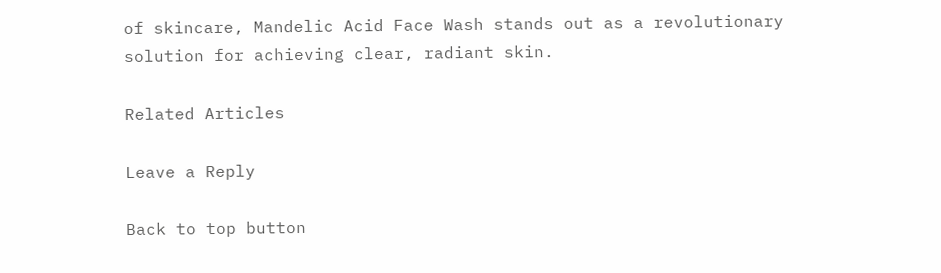of skincare, Mandelic Acid Face Wash stands out as a revolutionary solution for achieving clear, radiant skin.

Related Articles

Leave a Reply

Back to top button